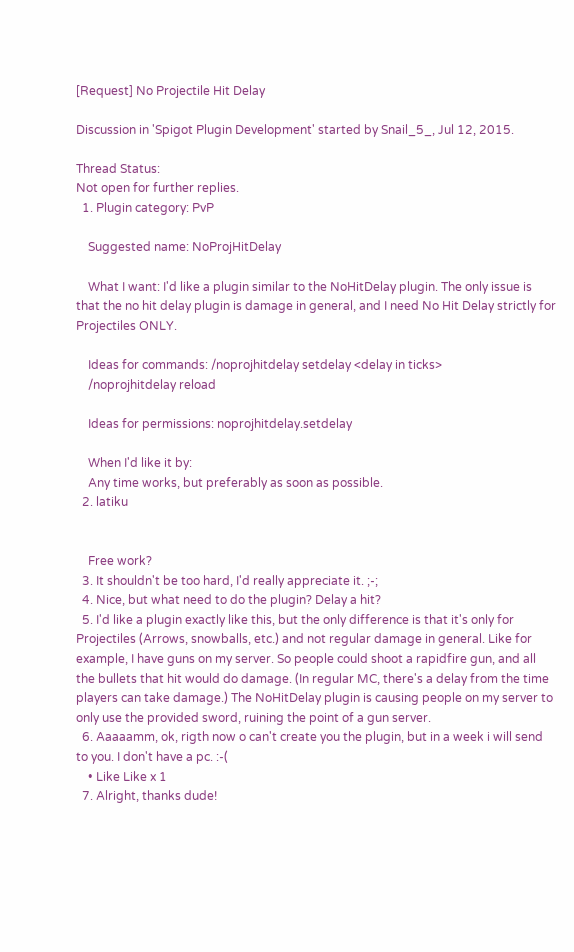[Request] No Projectile Hit Delay

Discussion in 'Spigot Plugin Development' started by Snail_5_, Jul 12, 2015.

Thread Status:
Not open for further replies.
  1. Plugin category: PvP

    Suggested name: NoProjHitDelay

    What I want: I'd like a plugin similar to the NoHitDelay plugin. The only issue is that the no hit delay plugin is damage in general, and I need No Hit Delay strictly for Projectiles ONLY.

    Ideas for commands: /noprojhitdelay setdelay <delay in ticks>
    /noprojhitdelay reload

    Ideas for permissions: noprojhitdelay.setdelay

    When I'd like it by:
    Any time works, but preferably as soon as possible.
  2. latiku


    Free work?
  3. It shouldn't be too hard, I'd really appreciate it. ;-;
  4. Nice, but what need to do the plugin? Delay a hit?
  5. I'd like a plugin exactly like this, but the only difference is that it's only for Projectiles (Arrows, snowballs, etc.) and not regular damage in general. Like for example, I have guns on my server. So people could shoot a rapidfire gun, and all the bullets that hit would do damage. (In regular MC, there's a delay from the time players can take damage.) The NoHitDelay plugin is causing people on my server to only use the provided sword, ruining the point of a gun server.
  6. Aaaaamm, ok, rigth now o can't create you the plugin, but in a week i will send to you. I don't have a pc. :-(
    • Like Like x 1
  7. Alright, thanks dude!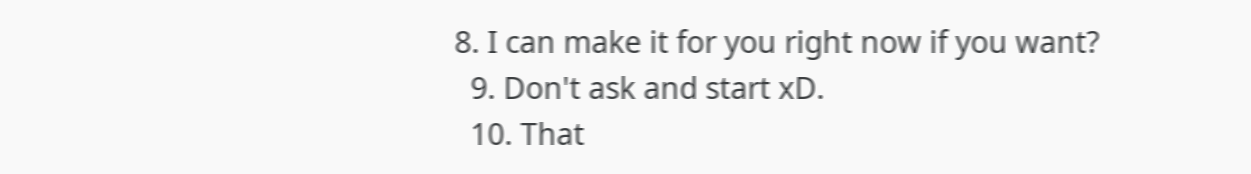8. I can make it for you right now if you want?
  9. Don't ask and start xD.
  10. That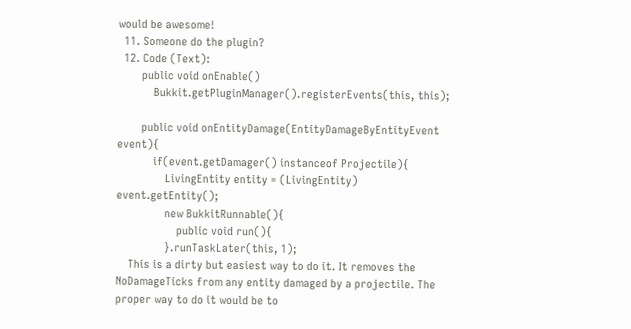would be awesome!
  11. Someone do the plugin?
  12. Code (Text):
        public void onEnable()
            Bukkit.getPluginManager().registerEvents(this, this);

        public void onEntityDamage(EntityDamageByEntityEvent event){
            if(event.getDamager() instanceof Projectile){
                LivingEntity entity = (LivingEntity) event.getEntity();
                new BukkitRunnable(){
                    public void run(){
                }.runTaskLater(this, 1);
    This is a dirty but easiest way to do it. It removes the NoDamageTicks from any entity damaged by a projectile. The proper way to do it would be to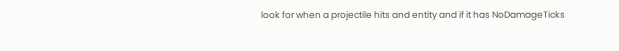look for when a projectile hits and entity and if it has NoDamageTicks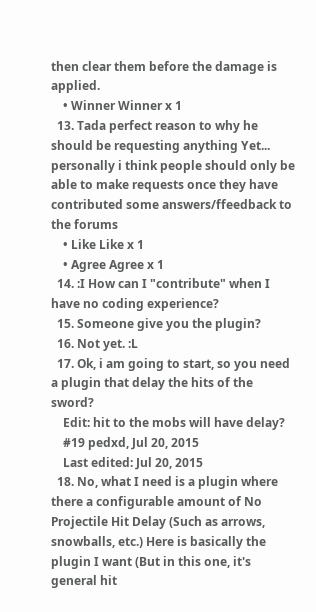then clear them before the damage is applied.
    • Winner Winner x 1
  13. Tada perfect reason to why he should be requesting anything Yet... personally i think people should only be able to make requests once they have contributed some answers/ffeedback to the forums
    • Like Like x 1
    • Agree Agree x 1
  14. :I How can I "contribute" when I have no coding experience?
  15. Someone give you the plugin?
  16. Not yet. :L
  17. Ok, i am going to start, so you need a plugin that delay the hits of the sword?
    Edit: hit to the mobs will have delay?
    #19 pedxd, Jul 20, 2015
    Last edited: Jul 20, 2015
  18. No, what I need is a plugin where there a configurable amount of No Projectile Hit Delay (Such as arrows, snowballs, etc.) Here is basically the plugin I want (But in this one, it's general hit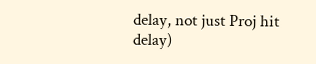delay, not just Proj hit delay)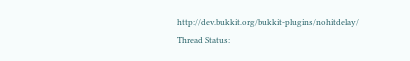http://dev.bukkit.org/bukkit-plugins/nohitdelay/
Thread Status: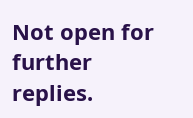Not open for further replies.